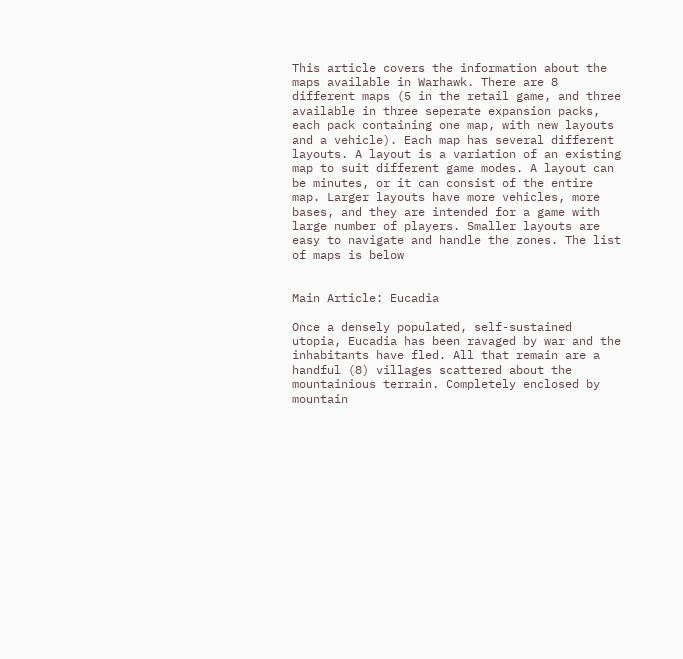This article covers the information about the maps available in Warhawk. There are 8 different maps (5 in the retail game, and three available in three seperate expansion packs, each pack containing one map, with new layouts and a vehicle). Each map has several different layouts. A layout is a variation of an existing map to suit different game modes. A layout can be minutes, or it can consist of the entire map. Larger layouts have more vehicles, more bases, and they are intended for a game with large number of players. Smaller layouts are easy to navigate and handle the zones. The list of maps is below


Main Article: Eucadia

Once a densely populated, self-sustained utopia, Eucadia has been ravaged by war and the inhabitants have fled. All that remain are a handful (8) villages scattered about the mountainious terrain. Completely enclosed by mountain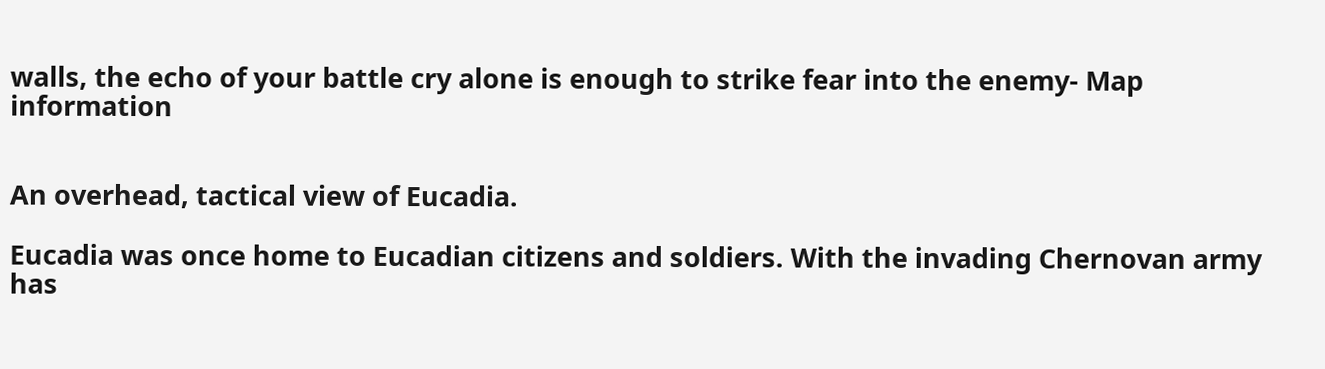walls, the echo of your battle cry alone is enough to strike fear into the enemy- Map information


An overhead, tactical view of Eucadia.

Eucadia was once home to Eucadian citizens and soldiers. With the invading Chernovan army has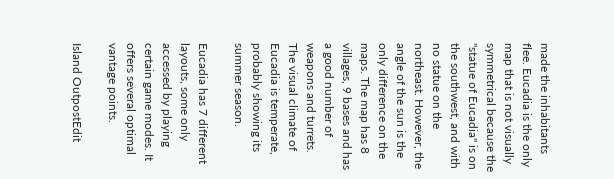made the inhabitants flee. Eucadia is the only map that is not visually symmetrical because the "statue of Eucadia" is on the southwest, and with no statue on the northeast. However, the angle of the sun is the only difference on the maps. The map has 8 villages, 9 bases and has a good number of weapons and turrets. The visual climate of Eucadia is temperate, probably showing its summer season.

Eucadia has 7 different layouts, some only accessed by playing certain game modes. It offers several optimal vantage points.

Island OutpostEdit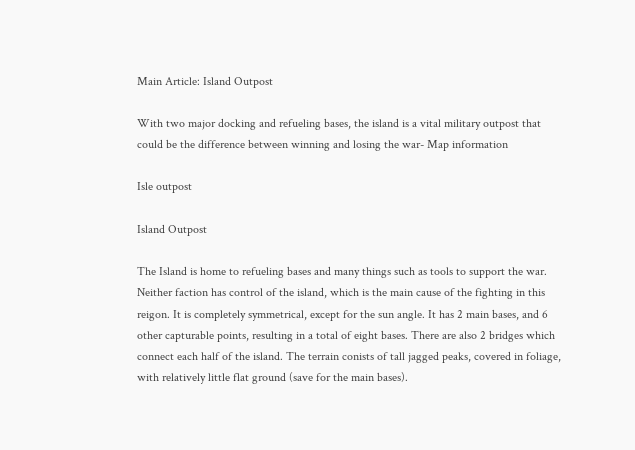Main Article: Island Outpost

With two major docking and refueling bases, the island is a vital military outpost that could be the difference between winning and losing the war- Map information

Isle outpost

Island Outpost

The Island is home to refueling bases and many things such as tools to support the war. Neither faction has control of the island, which is the main cause of the fighting in this reigon. It is completely symmetrical, except for the sun angle. It has 2 main bases, and 6 other capturable points, resulting in a total of eight bases. There are also 2 bridges which connect each half of the island. The terrain conists of tall jagged peaks, covered in foliage, with relatively little flat ground (save for the main bases).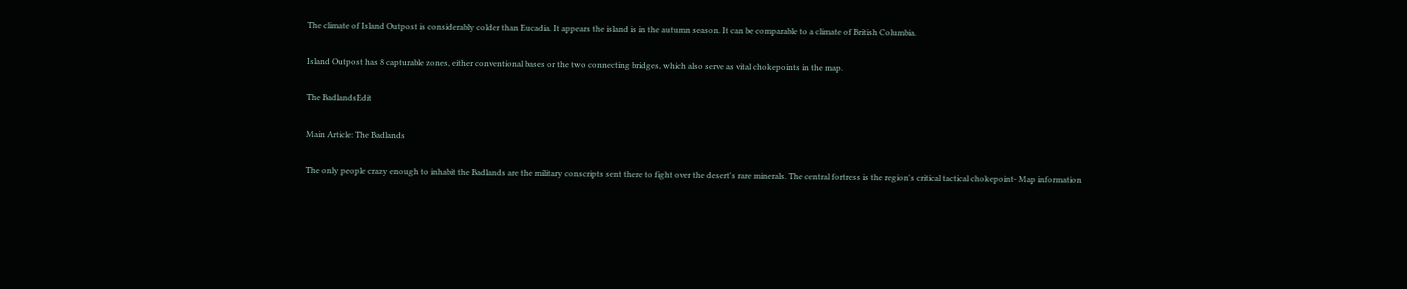The climate of Island Outpost is considerably colder than Eucadia. It appears the island is in the autumn season. It can be comparable to a climate of British Columbia.

Island Outpost has 8 capturable zones, either conventional bases or the two connecting bridges, which also serve as vital chokepoints in the map.

The BadlandsEdit

Main Article: The Badlands

The only people crazy enough to inhabit the Badlands are the military conscripts sent there to fight over the desert's rare minerals. The central fortress is the region's critical tactical chokepoint- Map information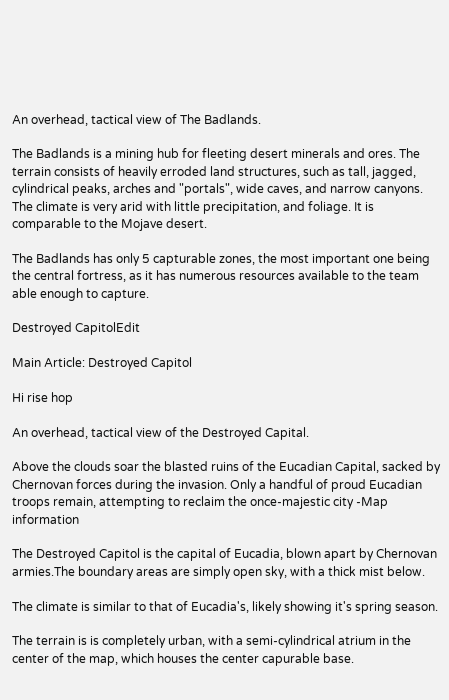An overhead, tactical view of The Badlands.

The Badlands is a mining hub for fleeting desert minerals and ores. The terrain consists of heavily erroded land structures, such as tall, jagged, cylindrical peaks, arches and "portals", wide caves, and narrow canyons. The climate is very arid with little precipitation, and foliage. It is comparable to the Mojave desert.

The Badlands has only 5 capturable zones, the most important one being the central fortress, as it has numerous resources available to the team able enough to capture.

Destroyed CapitolEdit

Main Article: Destroyed Capitol

Hi rise hop

An overhead, tactical view of the Destroyed Capital.

Above the clouds soar the blasted ruins of the Eucadian Capital, sacked by Chernovan forces during the invasion. Only a handful of proud Eucadian troops remain, attempting to reclaim the once-majestic city -Map information

The Destroyed Capitol is the capital of Eucadia, blown apart by Chernovan armies.The boundary areas are simply open sky, with a thick mist below.

The climate is similar to that of Eucadia's, likely showing it's spring season.

The terrain is is completely urban, with a semi-cylindrical atrium in the center of the map, which houses the center capurable base.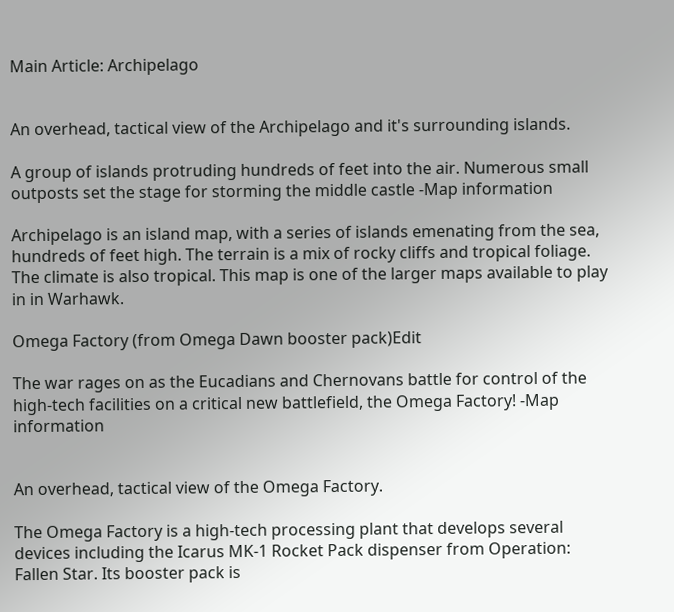Main Article: Archipelago


An overhead, tactical view of the Archipelago and it's surrounding islands.

A group of islands protruding hundreds of feet into the air. Numerous small outposts set the stage for storming the middle castle -Map information

Archipelago is an island map, with a series of islands emenating from the sea, hundreds of feet high. The terrain is a mix of rocky cliffs and tropical foliage. The climate is also tropical. This map is one of the larger maps available to play in in Warhawk.

Omega Factory (from Omega Dawn booster pack)Edit

The war rages on as the Eucadians and Chernovans battle for control of the high-tech facilities on a critical new battlefield, the Omega Factory! -Map information


An overhead, tactical view of the Omega Factory.

The Omega Factory is a high-tech processing plant that develops several devices including the Icarus MK-1 Rocket Pack dispenser from Operation: Fallen Star. Its booster pack is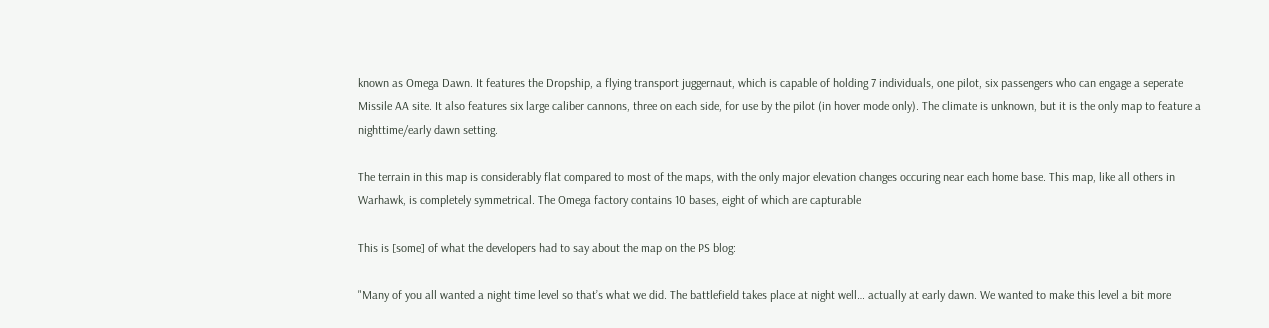known as Omega Dawn. It features the Dropship, a flying transport juggernaut, which is capable of holding 7 individuals, one pilot, six passengers who can engage a seperate Missile AA site. It also features six large caliber cannons, three on each side, for use by the pilot (in hover mode only). The climate is unknown, but it is the only map to feature a nighttime/early dawn setting.

The terrain in this map is considerably flat compared to most of the maps, with the only major elevation changes occuring near each home base. This map, like all others in Warhawk, is completely symmetrical. The Omega factory contains 10 bases, eight of which are capturable

This is [some] of what the developers had to say about the map on the PS blog:

"Many of you all wanted a night time level so that’s what we did. The battlefield takes place at night well… actually at early dawn. We wanted to make this level a bit more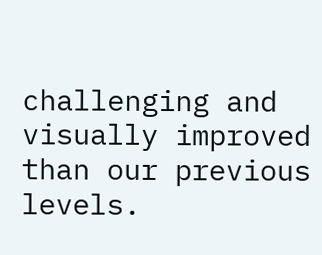challenging and visually improved than our previous levels.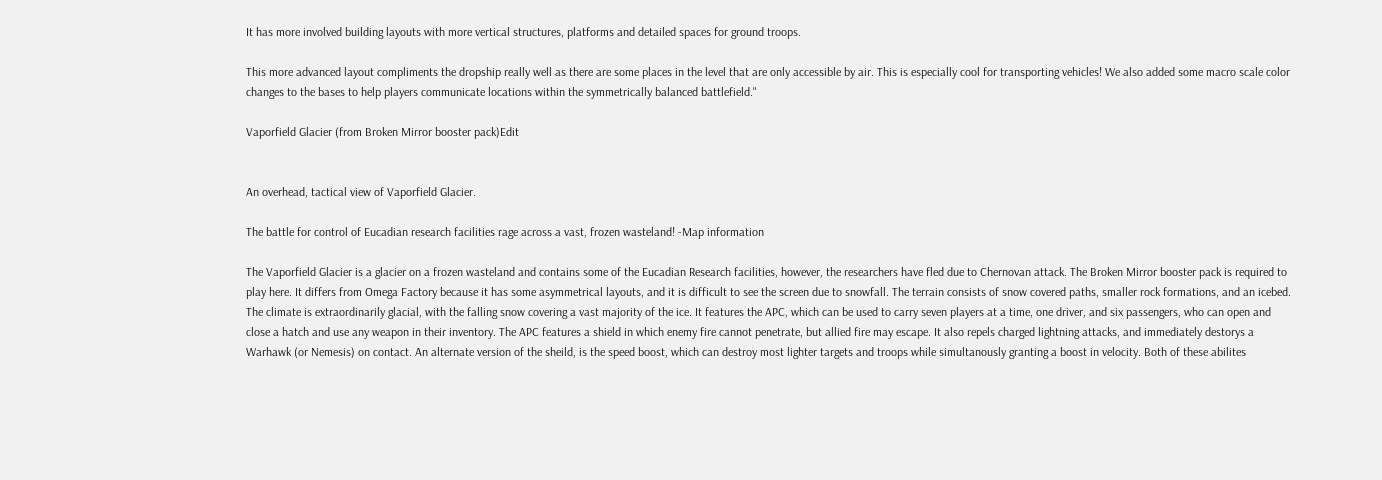It has more involved building layouts with more vertical structures, platforms and detailed spaces for ground troops.

This more advanced layout compliments the dropship really well as there are some places in the level that are only accessible by air. This is especially cool for transporting vehicles! We also added some macro scale color changes to the bases to help players communicate locations within the symmetrically balanced battlefield."

Vaporfield Glacier (from Broken Mirror booster pack)Edit


An overhead, tactical view of Vaporfield Glacier.

The battle for control of Eucadian research facilities rage across a vast, frozen wasteland! -Map information

The Vaporfield Glacier is a glacier on a frozen wasteland and contains some of the Eucadian Research facilities, however, the researchers have fled due to Chernovan attack. The Broken Mirror booster pack is required to play here. It differs from Omega Factory because it has some asymmetrical layouts, and it is difficult to see the screen due to snowfall. The terrain consists of snow covered paths, smaller rock formations, and an icebed. The climate is extraordinarily glacial, with the falling snow covering a vast majority of the ice. It features the APC, which can be used to carry seven players at a time, one driver, and six passengers, who can open and close a hatch and use any weapon in their inventory. The APC features a shield in which enemy fire cannot penetrate, but allied fire may escape. It also repels charged lightning attacks, and immediately destorys a Warhawk (or Nemesis) on contact. An alternate version of the sheild, is the speed boost, which can destroy most lighter targets and troops while simultanously granting a boost in velocity. Both of these abilites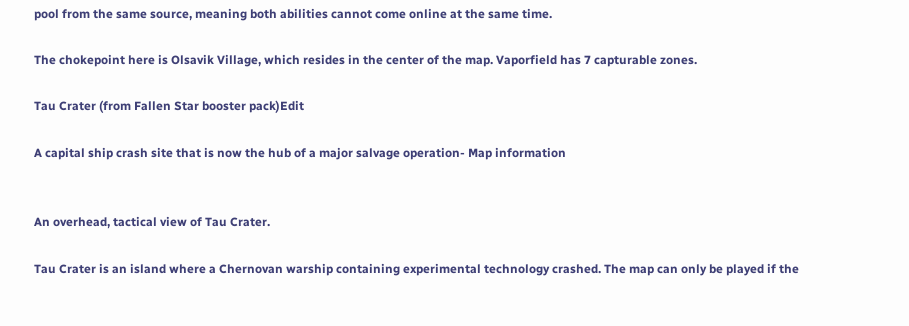pool from the same source, meaning both abilities cannot come online at the same time.

The chokepoint here is Olsavik Village, which resides in the center of the map. Vaporfield has 7 capturable zones.

Tau Crater (from Fallen Star booster pack)Edit

A capital ship crash site that is now the hub of a major salvage operation- Map information


An overhead, tactical view of Tau Crater.

Tau Crater is an island where a Chernovan warship containing experimental technology crashed. The map can only be played if the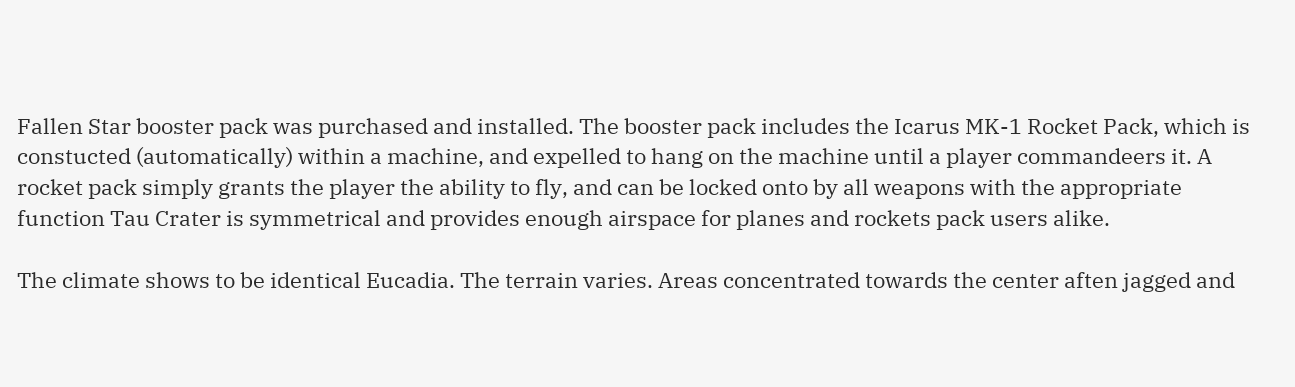Fallen Star booster pack was purchased and installed. The booster pack includes the Icarus MK-1 Rocket Pack, which is constucted (automatically) within a machine, and expelled to hang on the machine until a player commandeers it. A rocket pack simply grants the player the ability to fly, and can be locked onto by all weapons with the appropriate function Tau Crater is symmetrical and provides enough airspace for planes and rockets pack users alike.

The climate shows to be identical Eucadia. The terrain varies. Areas concentrated towards the center aften jagged and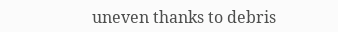uneven thanks to debris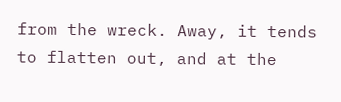from the wreck. Away, it tends to flatten out, and at the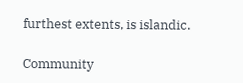furthest extents, is islandic.

Community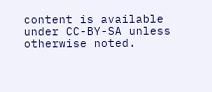content is available under CC-BY-SA unless otherwise noted.